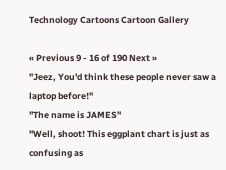Technology Cartoons Cartoon Gallery

« Previous 9 - 16 of 190 Next »
"Jeez, You'd think these people never saw a laptop before!"
"The name is JAMES"
"Well, shoot! This eggplant chart is just as confusing as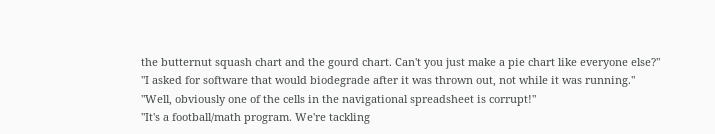the butternut squash chart and the gourd chart. Can't you just make a pie chart like everyone else?"
"I asked for software that would biodegrade after it was thrown out, not while it was running."
"Well, obviously one of the cells in the navigational spreadsheet is corrupt!"
"It's a football/math program. We're tackling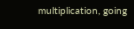multiplication, going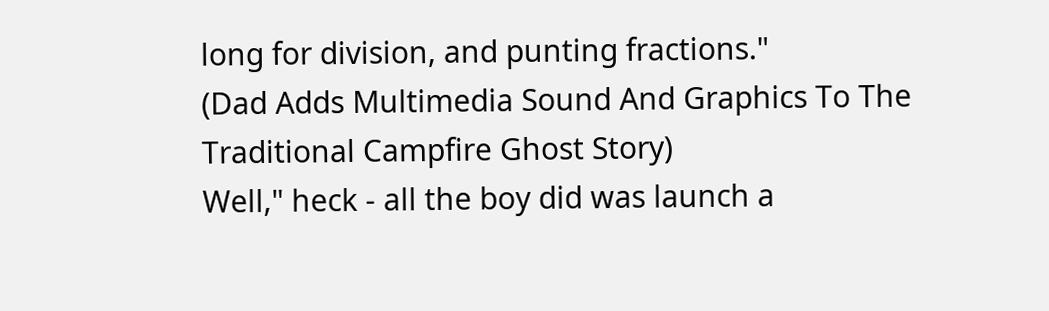long for division, and punting fractions."
(Dad Adds Multimedia Sound And Graphics To The Traditional Campfire Ghost Story)
Well," heck - all the boy did was launch a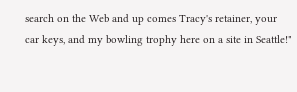search on the Web and up comes Tracy's retainer, your car keys, and my bowling trophy here on a site in Seattle!"